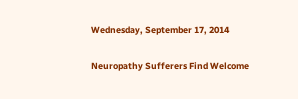Wednesday, September 17, 2014

Neuropathy Sufferers Find Welcome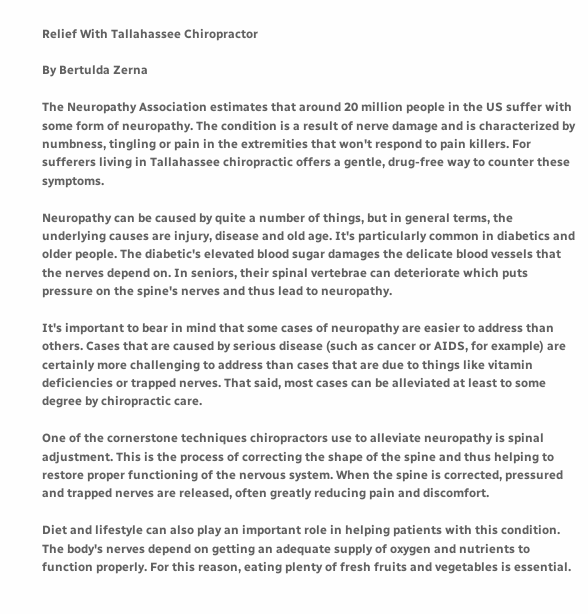Relief With Tallahassee Chiropractor

By Bertulda Zerna

The Neuropathy Association estimates that around 20 million people in the US suffer with some form of neuropathy. The condition is a result of nerve damage and is characterized by numbness, tingling or pain in the extremities that won't respond to pain killers. For sufferers living in Tallahassee chiropractic offers a gentle, drug-free way to counter these symptoms.

Neuropathy can be caused by quite a number of things, but in general terms, the underlying causes are injury, disease and old age. It's particularly common in diabetics and older people. The diabetic's elevated blood sugar damages the delicate blood vessels that the nerves depend on. In seniors, their spinal vertebrae can deteriorate which puts pressure on the spine's nerves and thus lead to neuropathy.

It's important to bear in mind that some cases of neuropathy are easier to address than others. Cases that are caused by serious disease (such as cancer or AIDS, for example) are certainly more challenging to address than cases that are due to things like vitamin deficiencies or trapped nerves. That said, most cases can be alleviated at least to some degree by chiropractic care.

One of the cornerstone techniques chiropractors use to alleviate neuropathy is spinal adjustment. This is the process of correcting the shape of the spine and thus helping to restore proper functioning of the nervous system. When the spine is corrected, pressured and trapped nerves are released, often greatly reducing pain and discomfort.

Diet and lifestyle can also play an important role in helping patients with this condition. The body's nerves depend on getting an adequate supply of oxygen and nutrients to function properly. For this reason, eating plenty of fresh fruits and vegetables is essential.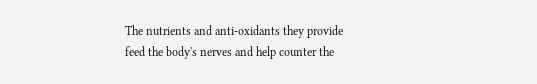The nutrients and anti-oxidants they provide feed the body's nerves and help counter the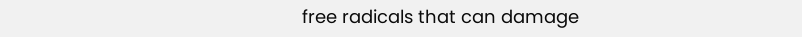free radicals that can damage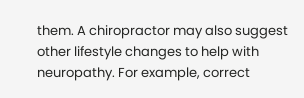them. A chiropractor may also suggest other lifestyle changes to help with neuropathy. For example, correct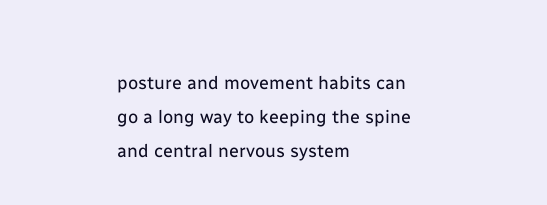posture and movement habits can go a long way to keeping the spine and central nervous system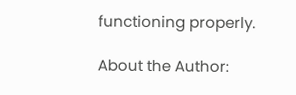functioning properly.

About the Author: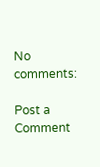No comments:

Post a Comment